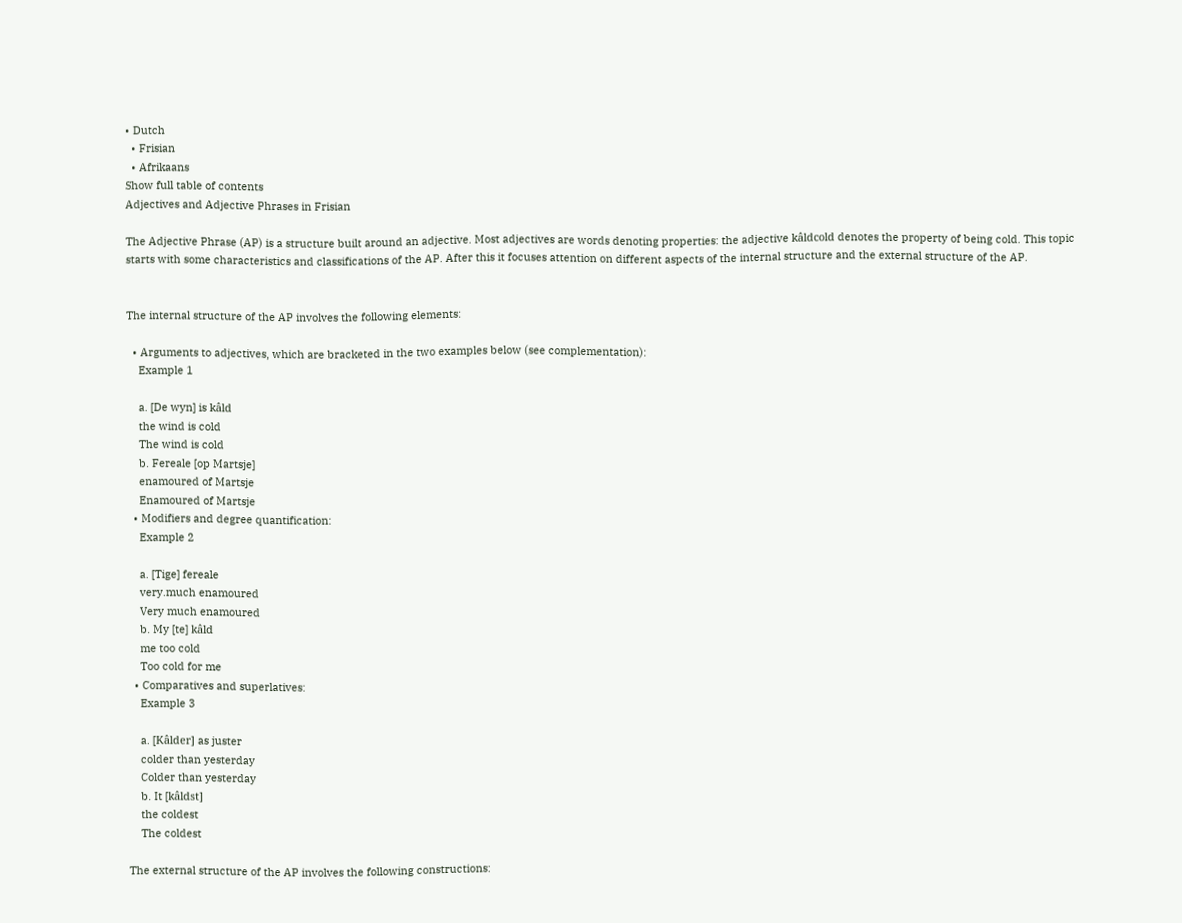• Dutch
  • Frisian
  • Afrikaans
Show full table of contents
Adjectives and Adjective Phrases in Frisian

The Adjective Phrase (AP) is a structure built around an adjective. Most adjectives are words denoting properties: the adjective kâldcold denotes the property of being cold. This topic starts with some characteristics and classifications of the AP. After this it focuses attention on different aspects of the internal structure and the external structure of the AP.


The internal structure of the AP involves the following elements:

  • Arguments to adjectives, which are bracketed in the two examples below (see complementation):
    Example 1

    a. [De wyn] is kâld
    the wind is cold
    The wind is cold
    b. Fereale [op Martsje]
    enamoured of Martsje
    Enamoured of Martsje
  • Modifiers and degree quantification:
    Example 2

    a. [Tige] fereale
    very.much enamoured
    Very much enamoured
    b. My [te] kâld
    me too cold
    Too cold for me
  • Comparatives and superlatives:
    Example 3

    a. [Kâlder] as juster
    colder than yesterday
    Colder than yesterday
    b. It [kâldst]
    the coldest
    The coldest

The external structure of the AP involves the following constructions: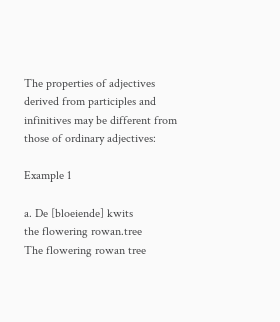The properties of adjectives derived from participles and infinitives may be different from those of ordinary adjectives:

Example 1

a. De [bloeiende] kwits
the flowering rowan.tree
The flowering rowan tree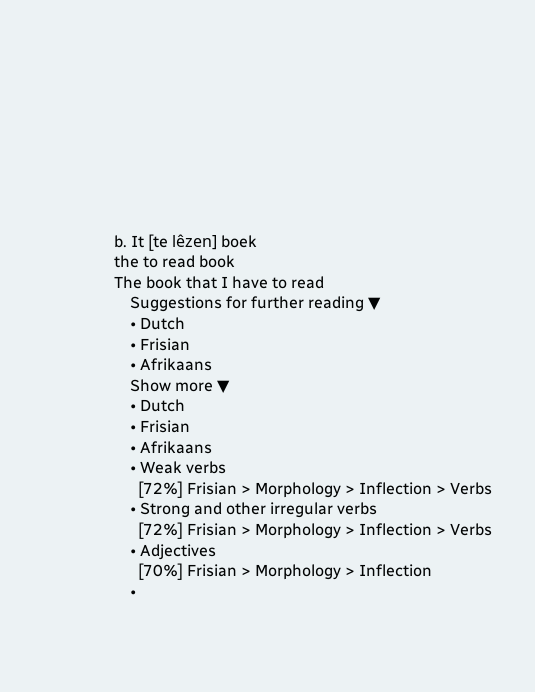b. It [te lêzen] boek
the to read book
The book that I have to read
    Suggestions for further reading ▼
    • Dutch
    • Frisian
    • Afrikaans
    Show more ▼
    • Dutch
    • Frisian
    • Afrikaans
    • Weak verbs
      [72%] Frisian > Morphology > Inflection > Verbs
    • Strong and other irregular verbs
      [72%] Frisian > Morphology > Inflection > Verbs
    • Adjectives
      [70%] Frisian > Morphology > Inflection
    •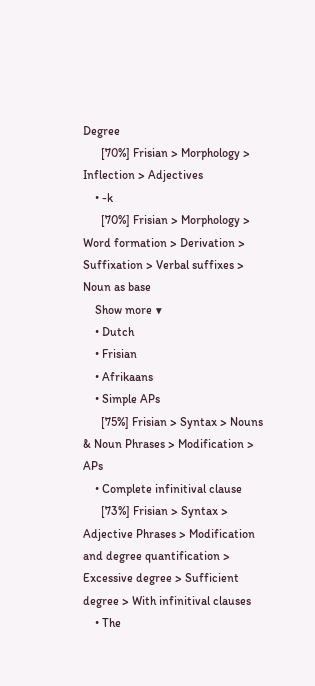Degree
      [70%] Frisian > Morphology > Inflection > Adjectives
    • -k
      [70%] Frisian > Morphology > Word formation > Derivation > Suffixation > Verbal suffixes > Noun as base
    Show more ▼
    • Dutch
    • Frisian
    • Afrikaans
    • Simple APs
      [75%] Frisian > Syntax > Nouns & Noun Phrases > Modification > APs
    • Complete infinitival clause
      [73%] Frisian > Syntax > Adjective Phrases > Modification and degree quantification > Excessive degree > Sufficient degree > With infinitival clauses
    • The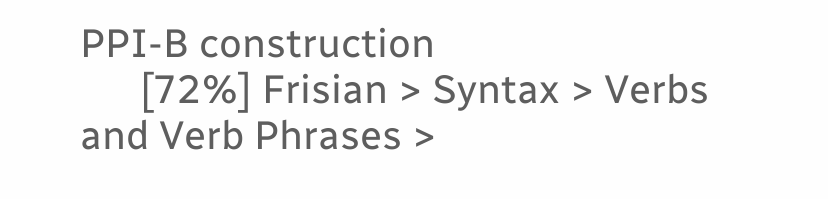PPI-B construction
      [72%] Frisian > Syntax > Verbs and Verb Phrases >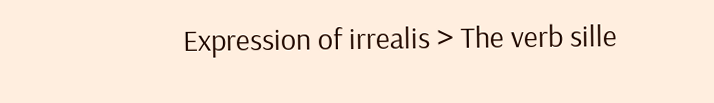Expression of irrealis > The verb sille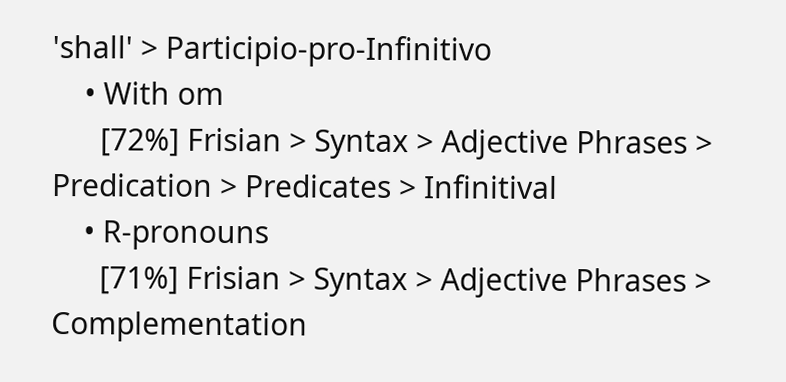'shall' > Participio-pro-Infinitivo
    • With om
      [72%] Frisian > Syntax > Adjective Phrases > Predication > Predicates > Infinitival
    • R-pronouns
      [71%] Frisian > Syntax > Adjective Phrases > Complementation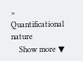> Quantificational nature
    Show more ▼